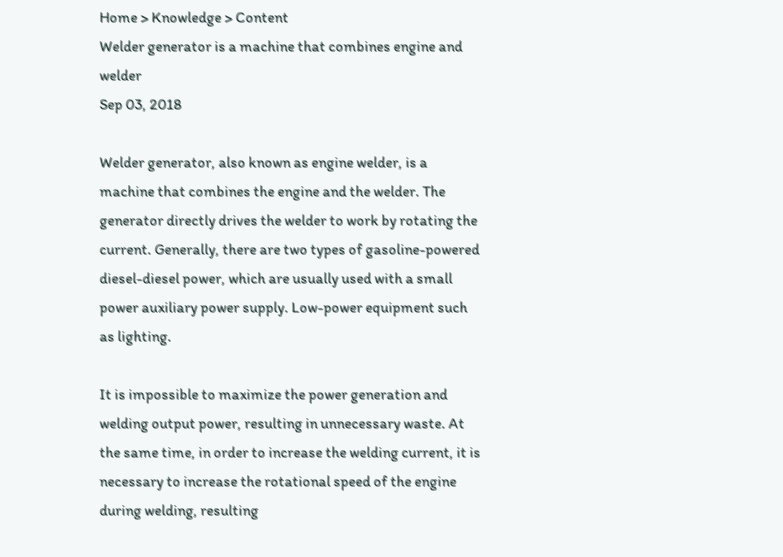Home > Knowledge > Content
Welder generator is a machine that combines engine and welder
Sep 03, 2018

Welder generator, also known as engine welder, is a machine that combines the engine and the welder. The generator directly drives the welder to work by rotating the current. Generally, there are two types of gasoline-powered diesel-diesel power, which are usually used with a small power auxiliary power supply. Low-power equipment such as lighting.

It is impossible to maximize the power generation and welding output power, resulting in unnecessary waste. At the same time, in order to increase the welding current, it is necessary to increase the rotational speed of the engine during welding, resulting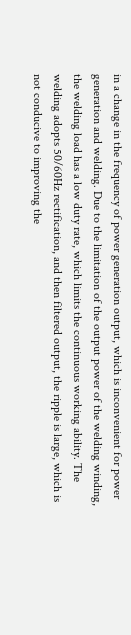in a change in the frequency of power generation output, which is inconvenient for power generation and welding. Due to the limitation of the output power of the welding winding, the welding load has a low duty rate, which limits the continuous working ability. The welding adopts 50/60Hz rectification, and then filtered output, the ripple is large, which is not conducive to improving the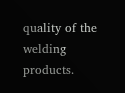quality of the welding products.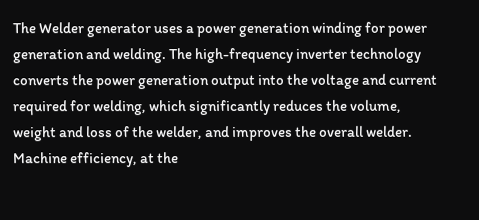The Welder generator uses a power generation winding for power generation and welding. The high-frequency inverter technology converts the power generation output into the voltage and current required for welding, which significantly reduces the volume, weight and loss of the welder, and improves the overall welder. Machine efficiency, at the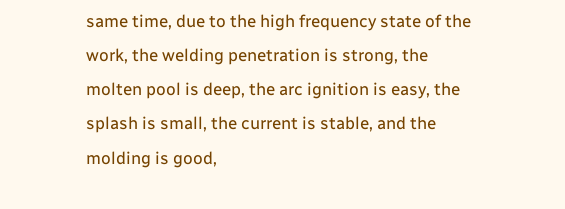same time, due to the high frequency state of the work, the welding penetration is strong, the molten pool is deep, the arc ignition is easy, the splash is small, the current is stable, and the molding is good,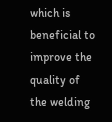which is beneficial to improve the quality of the welding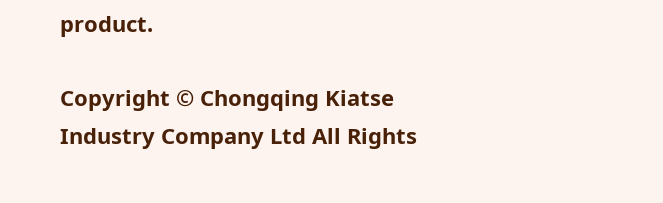product.

Copyright © Chongqing Kiatse Industry Company Ltd All Rights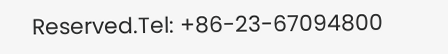Reserved.Tel: +86-23-67094800